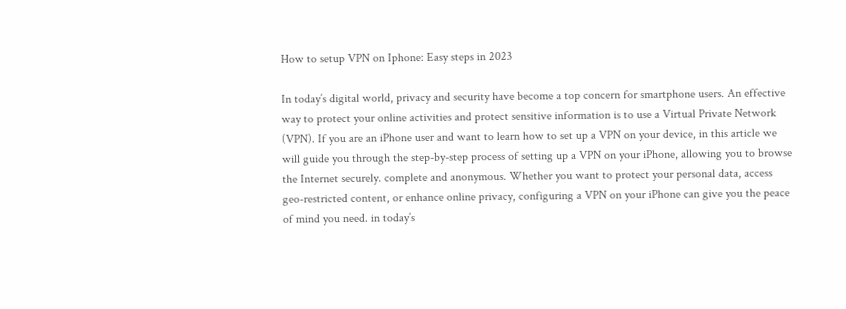How to setup VPN on Iphone: Easy steps in 2023

In today’s digital world, privacy and security have become a top concern for smartphone users. An effective way to protect your online activities and protect sensitive information is to use a Virtual Private Network (VPN). If you are an iPhone user and want to learn how to set up a VPN on your device, in this article we will guide you through the step-by-step process of setting up a VPN on your iPhone, allowing you to browse the Internet securely. complete and anonymous. Whether you want to protect your personal data, access geo-restricted content, or enhance online privacy, configuring a VPN on your iPhone can give you the peace of mind you need. in today’s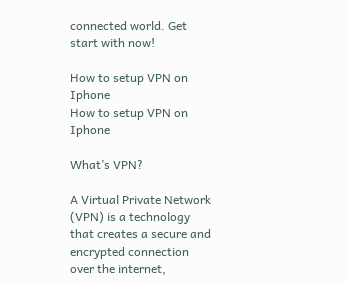connected world. Get start with now!

How to setup VPN on Iphone
How to setup VPN on Iphone

What’s VPN?

A Virtual Private Network (VPN) is a technology that creates a secure and encrypted connection over the internet,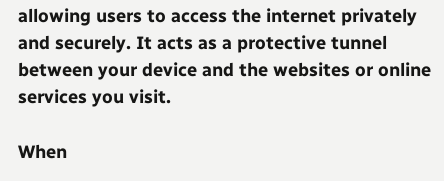allowing users to access the internet privately and securely. It acts as a protective tunnel between your device and the websites or online services you visit.

When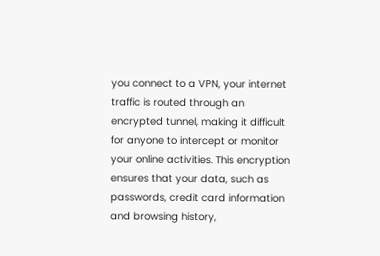you connect to a VPN, your internet traffic is routed through an encrypted tunnel, making it difficult for anyone to intercept or monitor your online activities. This encryption ensures that your data, such as passwords, credit card information and browsing history,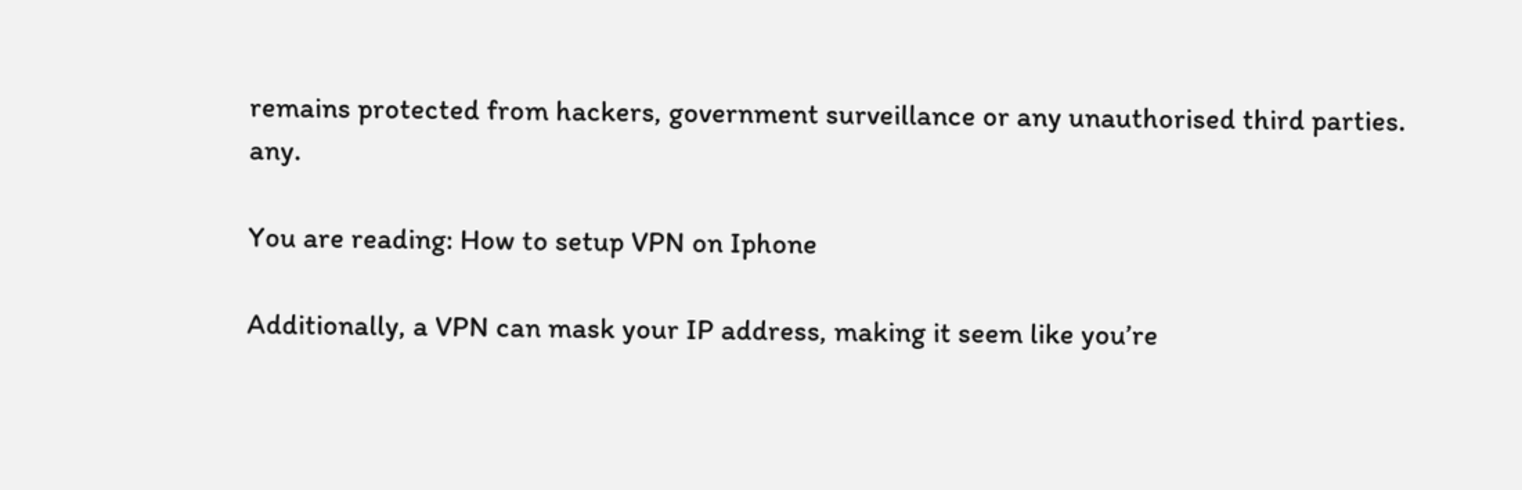remains protected from hackers, government surveillance or any unauthorised third parties. any.

You are reading: How to setup VPN on Iphone

Additionally, a VPN can mask your IP address, making it seem like you’re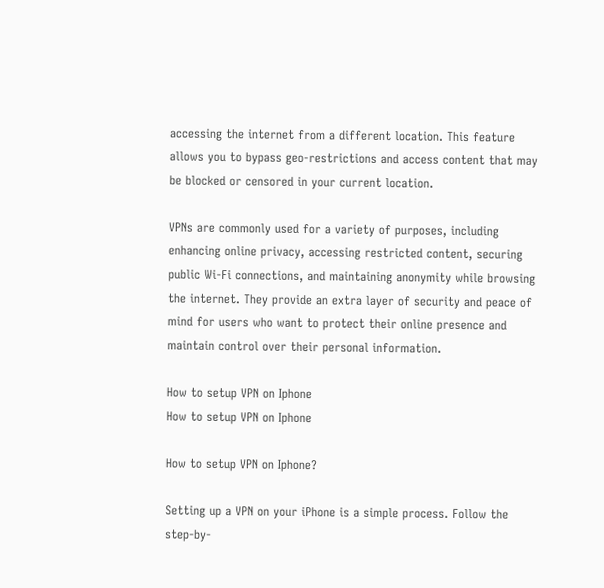accessing the internet from a different location. This feature allows you to bypass geo-restrictions and access content that may be blocked or censored in your current location.

VPNs are commonly used for a variety of purposes, including enhancing online privacy, accessing restricted content, securing public Wi-Fi connections, and maintaining anonymity while browsing the internet. They provide an extra layer of security and peace of mind for users who want to protect their online presence and maintain control over their personal information.

How to setup VPN on Iphone
How to setup VPN on Iphone

How to setup VPN on Iphone?

Setting up a VPN on your iPhone is a simple process. Follow the step-by-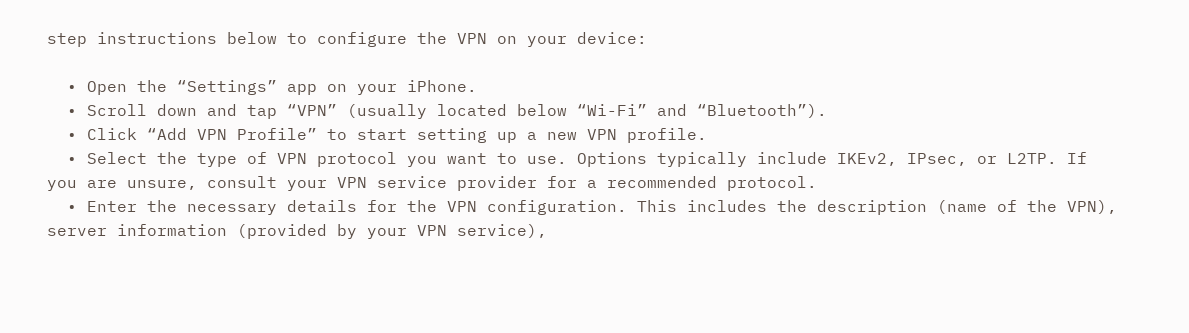step instructions below to configure the VPN on your device:

  • Open the “Settings” app on your iPhone.
  • Scroll down and tap “VPN” (usually located below “Wi-Fi” and “Bluetooth”).
  • Click “Add VPN Profile” to start setting up a new VPN profile.
  • Select the type of VPN protocol you want to use. Options typically include IKEv2, IPsec, or L2TP. If you are unsure, consult your VPN service provider for a recommended protocol.
  • Enter the necessary details for the VPN configuration. This includes the description (name of the VPN), server information (provided by your VPN service),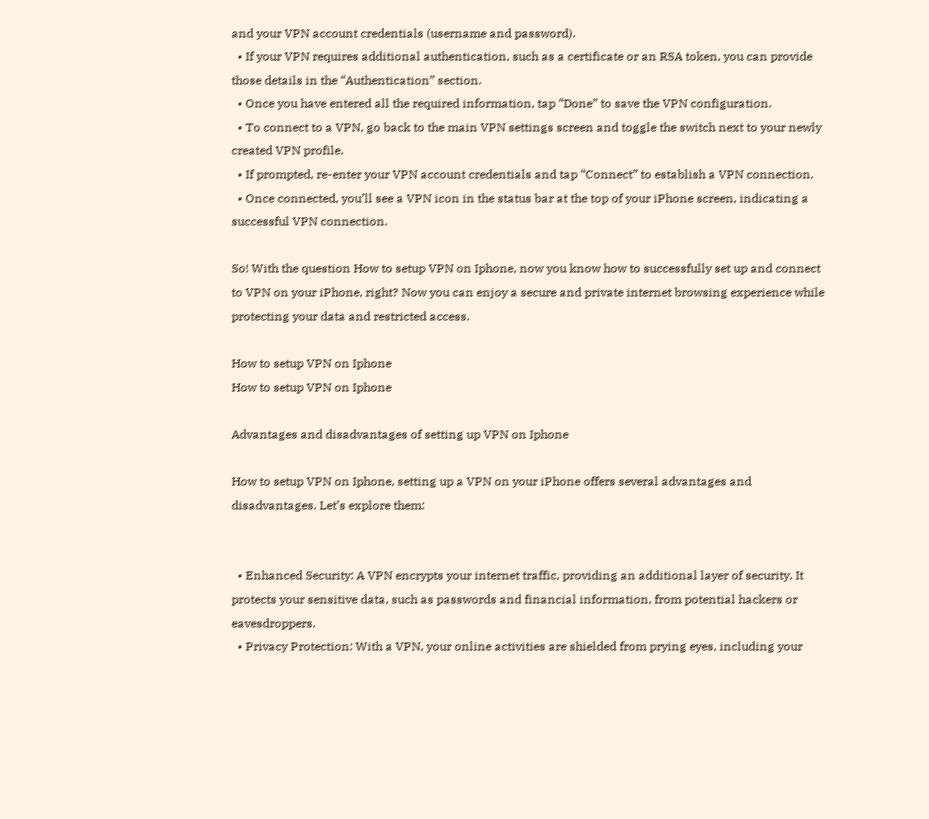and your VPN account credentials (username and password).
  • If your VPN requires additional authentication, such as a certificate or an RSA token, you can provide those details in the “Authentication” section.
  • Once you have entered all the required information, tap “Done” to save the VPN configuration.
  • To connect to a VPN, go back to the main VPN settings screen and toggle the switch next to your newly created VPN profile.
  • If prompted, re-enter your VPN account credentials and tap “Connect” to establish a VPN connection.
  • Once connected, you’ll see a VPN icon in the status bar at the top of your iPhone screen, indicating a successful VPN connection.

So! With the question How to setup VPN on Iphone, now you know how to successfully set up and connect to VPN on your iPhone, right? Now you can enjoy a secure and private internet browsing experience while protecting your data and restricted access.

How to setup VPN on Iphone
How to setup VPN on Iphone

Advantages and disadvantages of setting up VPN on Iphone

How to setup VPN on Iphone, setting up a VPN on your iPhone offers several advantages and disadvantages. Let’s explore them:


  • Enhanced Security: A VPN encrypts your internet traffic, providing an additional layer of security. It protects your sensitive data, such as passwords and financial information, from potential hackers or eavesdroppers.
  • Privacy Protection: With a VPN, your online activities are shielded from prying eyes, including your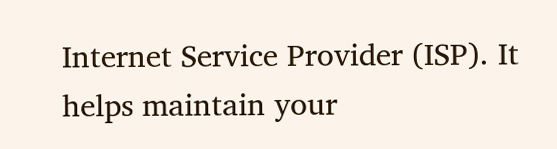Internet Service Provider (ISP). It helps maintain your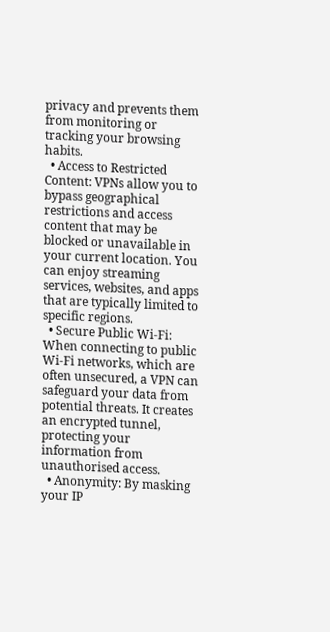privacy and prevents them from monitoring or tracking your browsing habits.
  • Access to Restricted Content: VPNs allow you to bypass geographical restrictions and access content that may be blocked or unavailable in your current location. You can enjoy streaming services, websites, and apps that are typically limited to specific regions.
  • Secure Public Wi-Fi: When connecting to public Wi-Fi networks, which are often unsecured, a VPN can safeguard your data from potential threats. It creates an encrypted tunnel, protecting your information from unauthorised access.
  • Anonymity: By masking your IP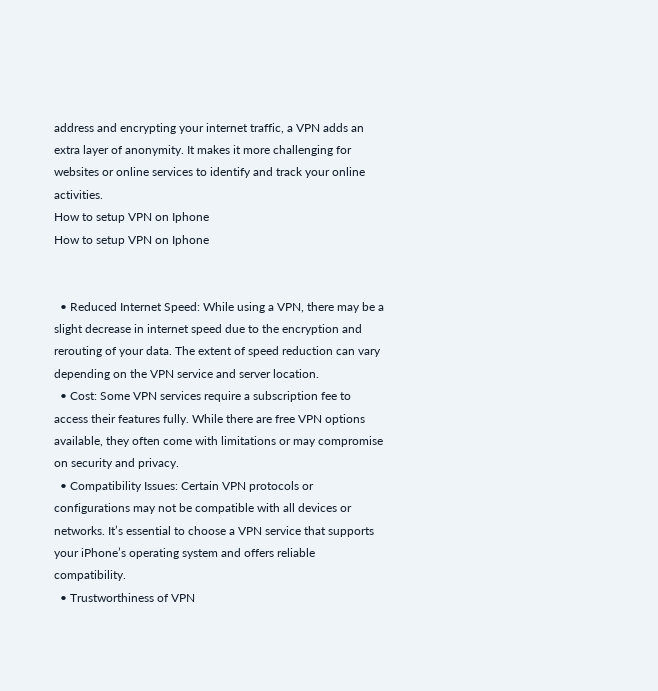address and encrypting your internet traffic, a VPN adds an extra layer of anonymity. It makes it more challenging for websites or online services to identify and track your online activities.
How to setup VPN on Iphone
How to setup VPN on Iphone


  • Reduced Internet Speed: While using a VPN, there may be a slight decrease in internet speed due to the encryption and rerouting of your data. The extent of speed reduction can vary depending on the VPN service and server location.
  • Cost: Some VPN services require a subscription fee to access their features fully. While there are free VPN options available, they often come with limitations or may compromise on security and privacy.
  • Compatibility Issues: Certain VPN protocols or configurations may not be compatible with all devices or networks. It’s essential to choose a VPN service that supports your iPhone’s operating system and offers reliable compatibility.
  • Trustworthiness of VPN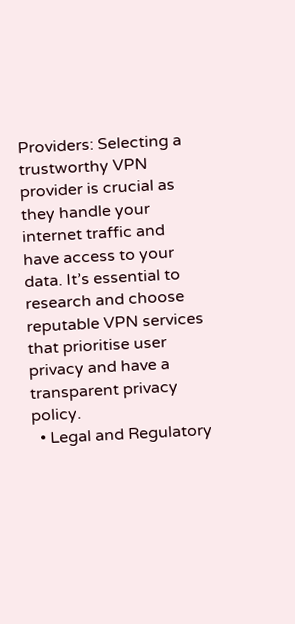Providers: Selecting a trustworthy VPN provider is crucial as they handle your internet traffic and have access to your data. It’s essential to research and choose reputable VPN services that prioritise user privacy and have a transparent privacy policy.
  • Legal and Regulatory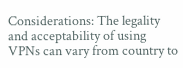Considerations: The legality and acceptability of using VPNs can vary from country to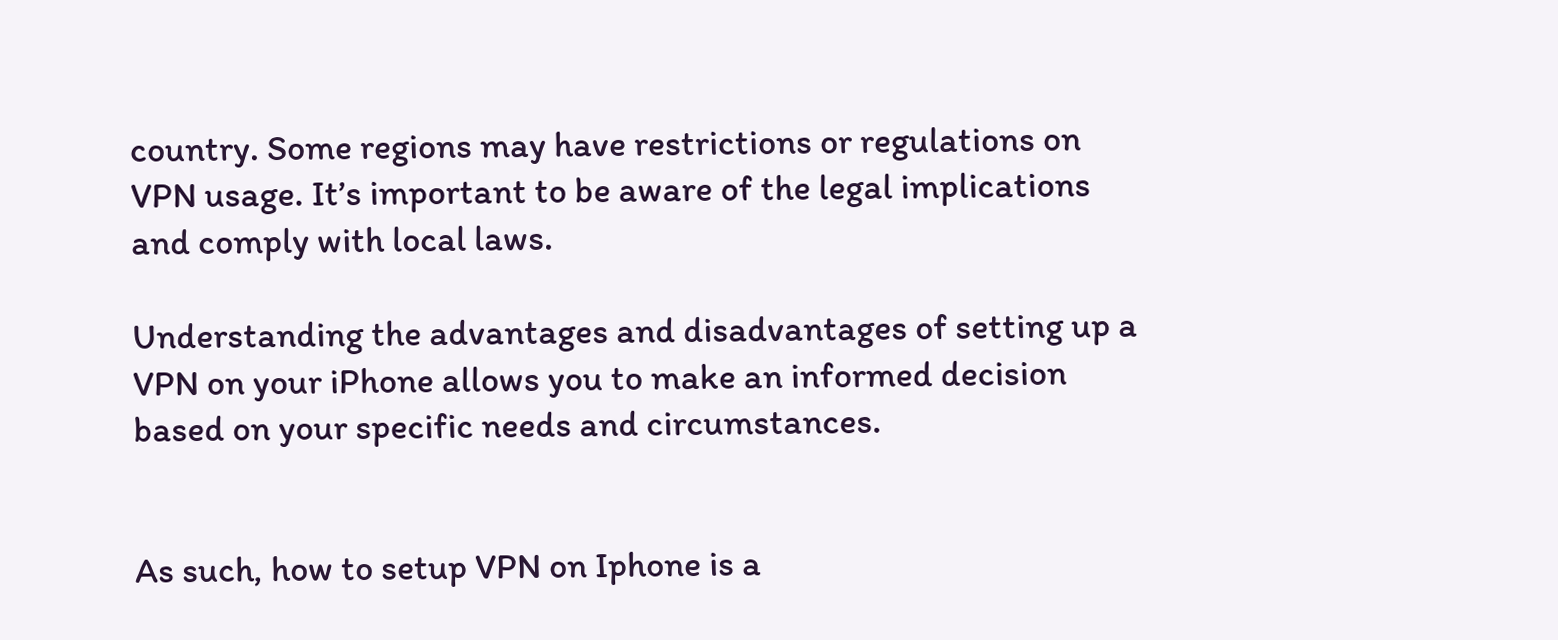country. Some regions may have restrictions or regulations on VPN usage. It’s important to be aware of the legal implications and comply with local laws.

Understanding the advantages and disadvantages of setting up a VPN on your iPhone allows you to make an informed decision based on your specific needs and circumstances.


As such, how to setup VPN on Iphone is a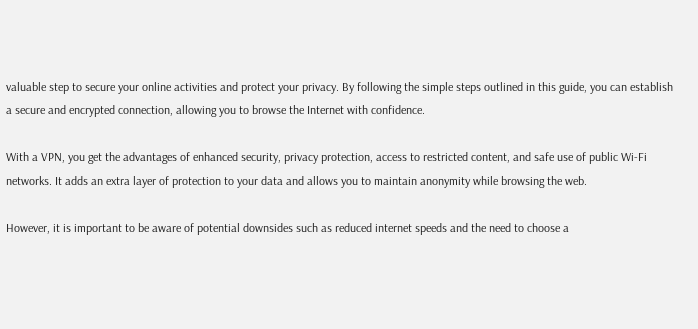valuable step to secure your online activities and protect your privacy. By following the simple steps outlined in this guide, you can establish a secure and encrypted connection, allowing you to browse the Internet with confidence.

With a VPN, you get the advantages of enhanced security, privacy protection, access to restricted content, and safe use of public Wi-Fi networks. It adds an extra layer of protection to your data and allows you to maintain anonymity while browsing the web.

However, it is important to be aware of potential downsides such as reduced internet speeds and the need to choose a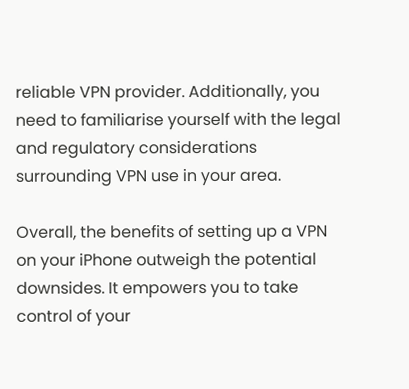reliable VPN provider. Additionally, you need to familiarise yourself with the legal and regulatory considerations surrounding VPN use in your area.

Overall, the benefits of setting up a VPN on your iPhone outweigh the potential downsides. It empowers you to take control of your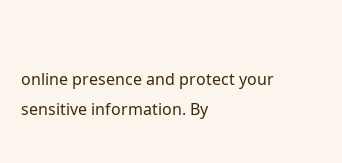online presence and protect your sensitive information. By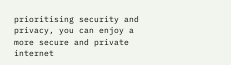prioritising security and privacy, you can enjoy a more secure and private internet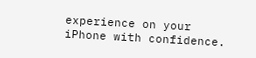experience on your iPhone with confidence.